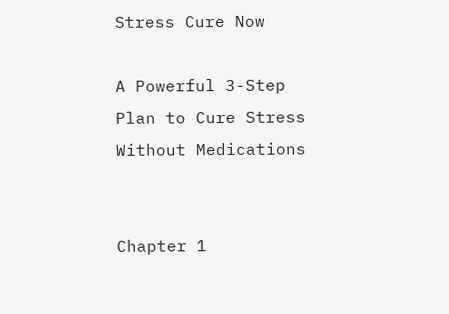Stress Cure Now

A Powerful 3-Step Plan to Cure Stress Without Medications


Chapter 1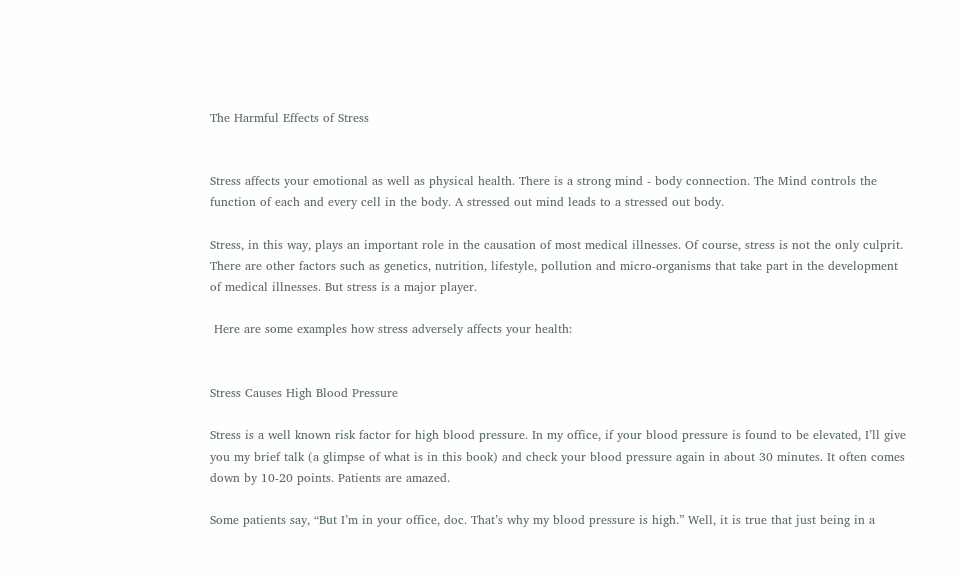The Harmful Effects of Stress


Stress affects your emotional as well as physical health. There is a strong mind - body connection. The Mind controls the function of each and every cell in the body. A stressed out mind leads to a stressed out body.

Stress, in this way, plays an important role in the causation of most medical illnesses. Of course, stress is not the only culprit. There are other factors such as genetics, nutrition, lifestyle, pollution and micro-organisms that take part in the development of medical illnesses. But stress is a major player.

 Here are some examples how stress adversely affects your health:


Stress Causes High Blood Pressure

Stress is a well known risk factor for high blood pressure. In my office, if your blood pressure is found to be elevated, I’ll give you my brief talk (a glimpse of what is in this book) and check your blood pressure again in about 30 minutes. It often comes down by 10-20 points. Patients are amazed.

Some patients say, “But I’m in your office, doc. That’s why my blood pressure is high.” Well, it is true that just being in a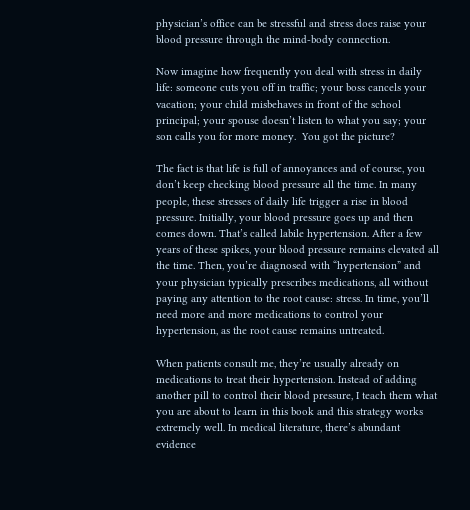physician’s office can be stressful and stress does raise your blood pressure through the mind-body connection.

Now imagine how frequently you deal with stress in daily life: someone cuts you off in traffic; your boss cancels your vacation; your child misbehaves in front of the school principal; your spouse doesn’t listen to what you say; your son calls you for more money.  You got the picture?

The fact is that life is full of annoyances and of course, you don’t keep checking blood pressure all the time. In many people, these stresses of daily life trigger a rise in blood pressure. Initially, your blood pressure goes up and then comes down. That’s called labile hypertension. After a few years of these spikes, your blood pressure remains elevated all the time. Then, you’re diagnosed with “hypertension” and your physician typically prescribes medications, all without paying any attention to the root cause: stress. In time, you’ll need more and more medications to control your hypertension, as the root cause remains untreated.

When patients consult me, they’re usually already on medications to treat their hypertension. Instead of adding another pill to control their blood pressure, I teach them what you are about to learn in this book and this strategy works extremely well. In medical literature, there’s abundant evidence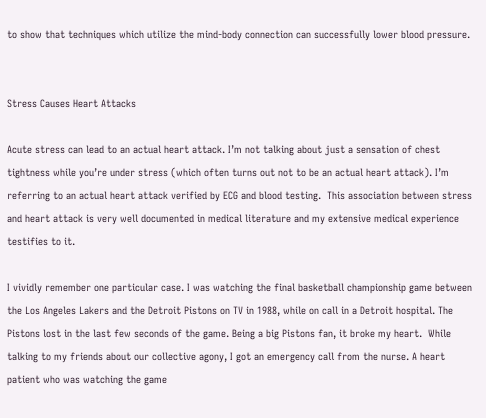to show that techniques which utilize the mind-body connection can successfully lower blood pressure.


Stress Causes Heart Attacks

Acute stress can lead to an actual heart attack. I’m not talking about just a sensation of chest tightness while you’re under stress (which often turns out not to be an actual heart attack). I’m referring to an actual heart attack verified by ECG and blood testing.  This association between stress and heart attack is very well documented in medical literature and my extensive medical experience testifies to it.

I vividly remember one particular case. I was watching the final basketball championship game between the Los Angeles Lakers and the Detroit Pistons on TV in 1988, while on call in a Detroit hospital. The Pistons lost in the last few seconds of the game. Being a big Pistons fan, it broke my heart.  While talking to my friends about our collective agony, I got an emergency call from the nurse. A heart patient who was watching the game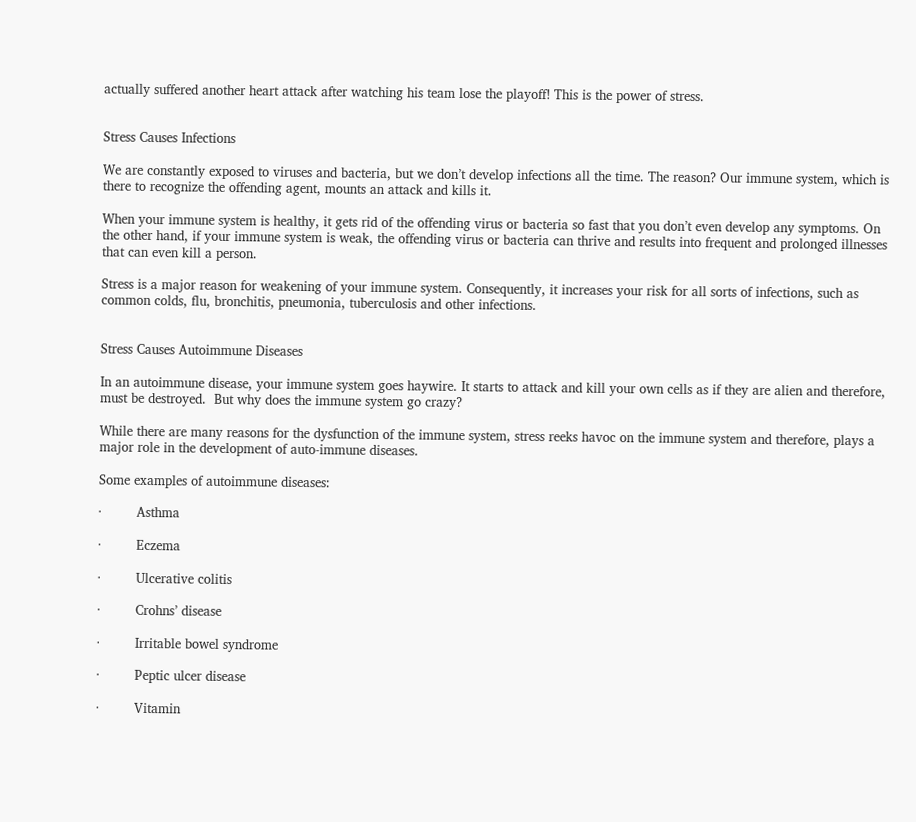actually suffered another heart attack after watching his team lose the playoff! This is the power of stress.


Stress Causes Infections

We are constantly exposed to viruses and bacteria, but we don’t develop infections all the time. The reason? Our immune system, which is there to recognize the offending agent, mounts an attack and kills it.

When your immune system is healthy, it gets rid of the offending virus or bacteria so fast that you don’t even develop any symptoms. On the other hand, if your immune system is weak, the offending virus or bacteria can thrive and results into frequent and prolonged illnesses that can even kill a person.

Stress is a major reason for weakening of your immune system. Consequently, it increases your risk for all sorts of infections, such as common colds, flu, bronchitis, pneumonia, tuberculosis and other infections.


Stress Causes Autoimmune Diseases

In an autoimmune disease, your immune system goes haywire. It starts to attack and kill your own cells as if they are alien and therefore, must be destroyed.  But why does the immune system go crazy?

While there are many reasons for the dysfunction of the immune system, stress reeks havoc on the immune system and therefore, plays a major role in the development of auto-immune diseases.

Some examples of autoimmune diseases:

·         Asthma

·         Eczema

·         Ulcerative colitis

·         Crohns’ disease

·         Irritable bowel syndrome

·         Peptic ulcer disease

·         Vitamin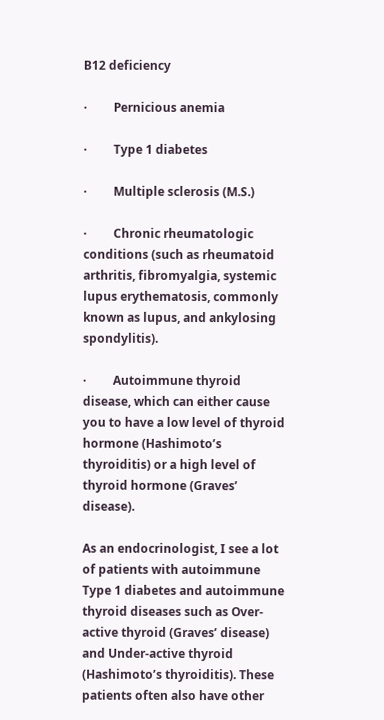B12 deficiency

·         Pernicious anemia

·         Type 1 diabetes

·         Multiple sclerosis (M.S.)

·         Chronic rheumatologic conditions (such as rheumatoid arthritis, fibromyalgia, systemic lupus erythematosis, commonly known as lupus, and ankylosing spondylitis).

·         Autoimmune thyroid disease, which can either cause you to have a low level of thyroid hormone (Hashimoto’s thyroiditis) or a high level of thyroid hormone (Graves’ disease).

As an endocrinologist, I see a lot of patients with autoimmune Type 1 diabetes and autoimmune thyroid diseases such as Over-active thyroid (Graves’ disease) and Under-active thyroid (Hashimoto’s thyroiditis). These patients often also have other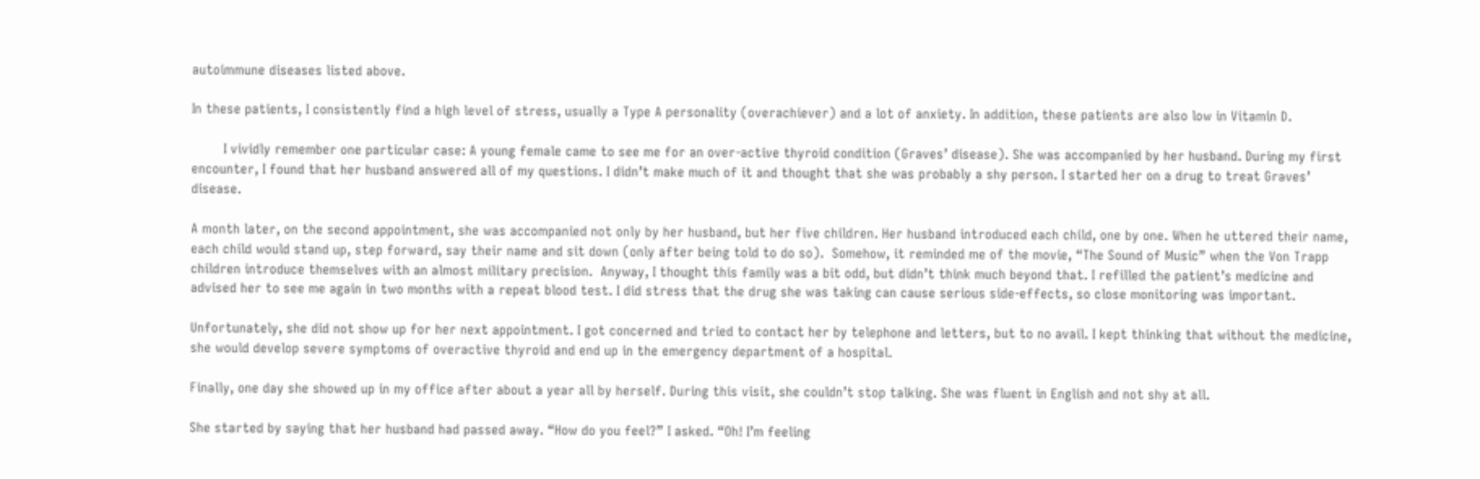autoimmune diseases listed above.

In these patients, I consistently find a high level of stress, usually a Type A personality (overachiever) and a lot of anxiety. In addition, these patients are also low in Vitamin D.

        I vividly remember one particular case: A young female came to see me for an over-active thyroid condition (Graves’ disease). She was accompanied by her husband. During my first encounter, I found that her husband answered all of my questions. I didn’t make much of it and thought that she was probably a shy person. I started her on a drug to treat Graves’ disease.

A month later, on the second appointment, she was accompanied not only by her husband, but her five children. Her husband introduced each child, one by one. When he uttered their name, each child would stand up, step forward, say their name and sit down (only after being told to do so).  Somehow, it reminded me of the movie, “The Sound of Music” when the Von Trapp children introduce themselves with an almost military precision.  Anyway, I thought this family was a bit odd, but didn’t think much beyond that. I refilled the patient’s medicine and advised her to see me again in two months with a repeat blood test. I did stress that the drug she was taking can cause serious side-effects, so close monitoring was important.

Unfortunately, she did not show up for her next appointment. I got concerned and tried to contact her by telephone and letters, but to no avail. I kept thinking that without the medicine, she would develop severe symptoms of overactive thyroid and end up in the emergency department of a hospital.

Finally, one day she showed up in my office after about a year all by herself. During this visit, she couldn’t stop talking. She was fluent in English and not shy at all.

She started by saying that her husband had passed away. “How do you feel?” I asked. “Oh! I’m feeling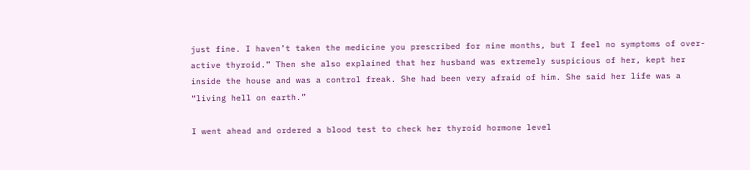just fine. I haven’t taken the medicine you prescribed for nine months, but I feel no symptoms of over-active thyroid.” Then she also explained that her husband was extremely suspicious of her, kept her inside the house and was a control freak. She had been very afraid of him. She said her life was a “living hell on earth.”

I went ahead and ordered a blood test to check her thyroid hormone level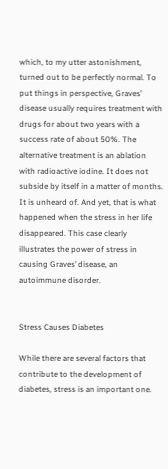which, to my utter astonishment, turned out to be perfectly normal. To put things in perspective, Graves’ disease usually requires treatment with drugs for about two years with a success rate of about 50%. The alternative treatment is an ablation with radioactive iodine. It does not subside by itself in a matter of months. It is unheard of. And yet, that is what happened when the stress in her life disappeared. This case clearly illustrates the power of stress in causing Graves’ disease, an autoimmune disorder.


Stress Causes Diabetes

While there are several factors that contribute to the development of diabetes, stress is an important one.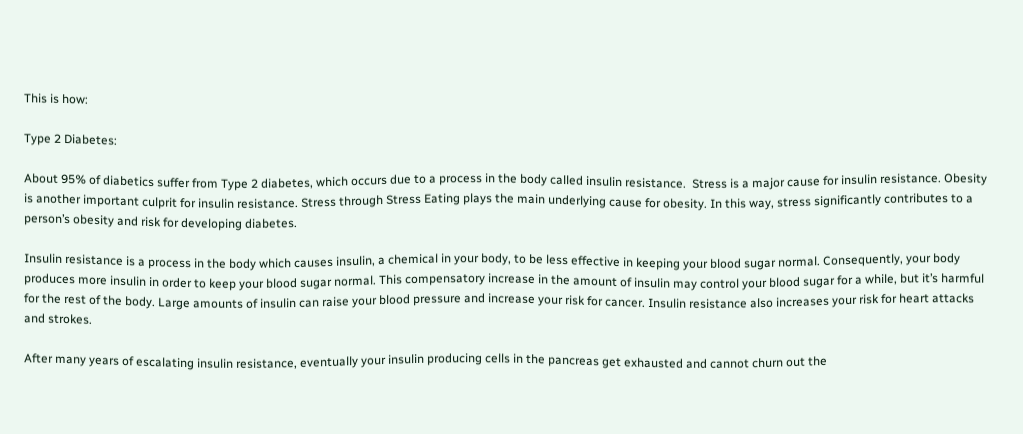This is how:

Type 2 Diabetes:

About 95% of diabetics suffer from Type 2 diabetes, which occurs due to a process in the body called insulin resistance.  Stress is a major cause for insulin resistance. Obesity is another important culprit for insulin resistance. Stress through Stress Eating plays the main underlying cause for obesity. In this way, stress significantly contributes to a person’s obesity and risk for developing diabetes.

Insulin resistance is a process in the body which causes insulin, a chemical in your body, to be less effective in keeping your blood sugar normal. Consequently, your body produces more insulin in order to keep your blood sugar normal. This compensatory increase in the amount of insulin may control your blood sugar for a while, but it’s harmful for the rest of the body. Large amounts of insulin can raise your blood pressure and increase your risk for cancer. Insulin resistance also increases your risk for heart attacks and strokes.

After many years of escalating insulin resistance, eventually your insulin producing cells in the pancreas get exhausted and cannot churn out the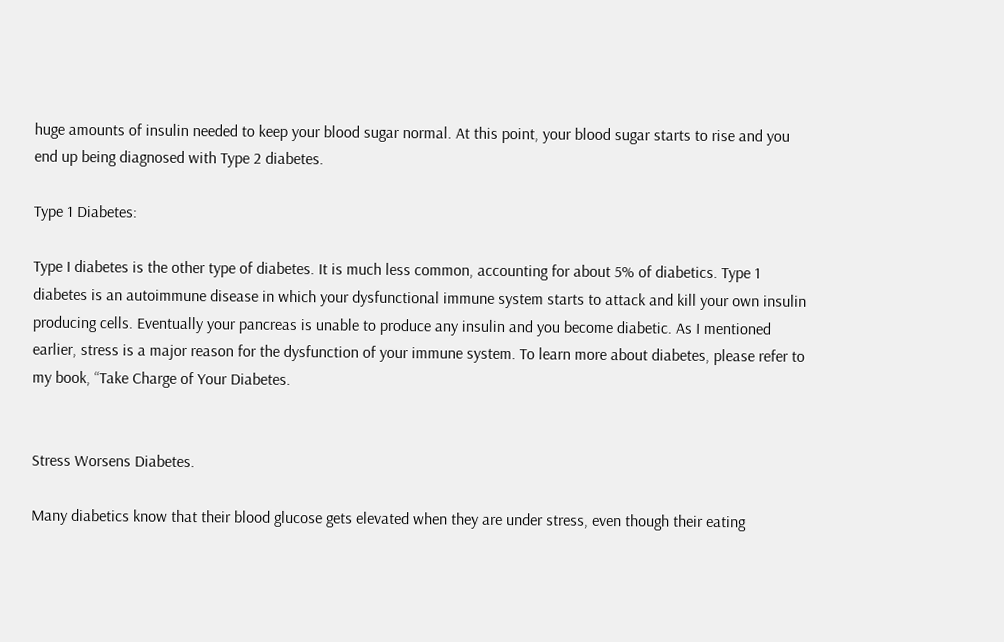huge amounts of insulin needed to keep your blood sugar normal. At this point, your blood sugar starts to rise and you end up being diagnosed with Type 2 diabetes.

Type 1 Diabetes:

Type I diabetes is the other type of diabetes. It is much less common, accounting for about 5% of diabetics. Type 1 diabetes is an autoimmune disease in which your dysfunctional immune system starts to attack and kill your own insulin producing cells. Eventually your pancreas is unable to produce any insulin and you become diabetic. As I mentioned earlier, stress is a major reason for the dysfunction of your immune system. To learn more about diabetes, please refer to my book, “Take Charge of Your Diabetes.


Stress Worsens Diabetes.

Many diabetics know that their blood glucose gets elevated when they are under stress, even though their eating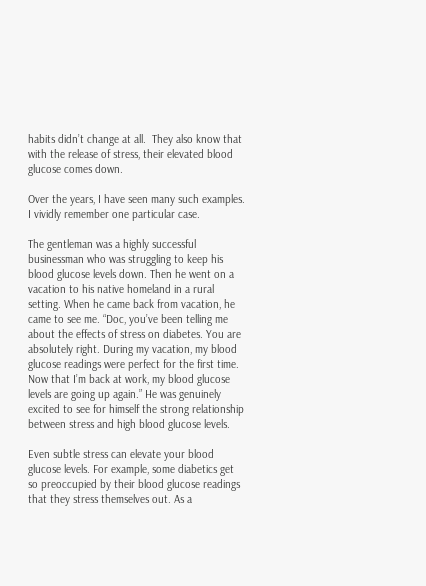habits didn’t change at all.  They also know that with the release of stress, their elevated blood glucose comes down.

Over the years, I have seen many such examples. I vividly remember one particular case.

The gentleman was a highly successful businessman who was struggling to keep his blood glucose levels down. Then he went on a vacation to his native homeland in a rural setting. When he came back from vacation, he came to see me. “Doc, you’ve been telling me about the effects of stress on diabetes. You are absolutely right. During my vacation, my blood glucose readings were perfect for the first time. Now that I’m back at work, my blood glucose levels are going up again.” He was genuinely excited to see for himself the strong relationship between stress and high blood glucose levels.

Even subtle stress can elevate your blood glucose levels. For example, some diabetics get so preoccupied by their blood glucose readings that they stress themselves out. As a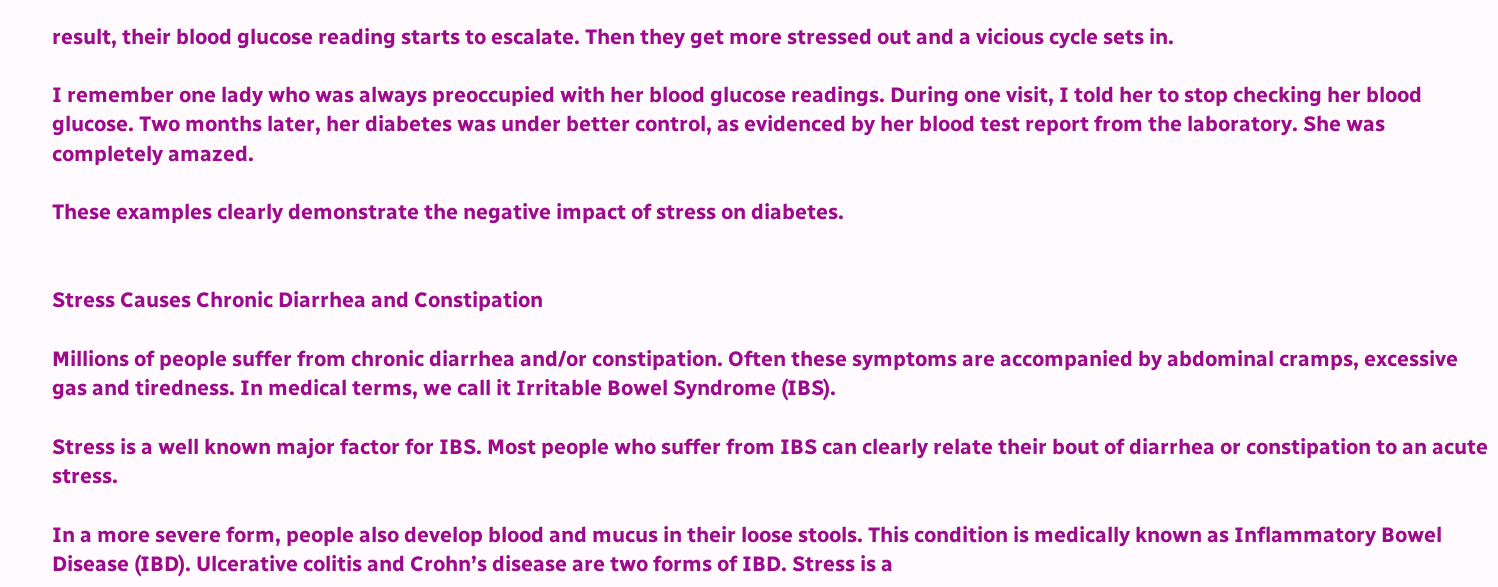result, their blood glucose reading starts to escalate. Then they get more stressed out and a vicious cycle sets in.

I remember one lady who was always preoccupied with her blood glucose readings. During one visit, I told her to stop checking her blood glucose. Two months later, her diabetes was under better control, as evidenced by her blood test report from the laboratory. She was completely amazed.

These examples clearly demonstrate the negative impact of stress on diabetes.


Stress Causes Chronic Diarrhea and Constipation

Millions of people suffer from chronic diarrhea and/or constipation. Often these symptoms are accompanied by abdominal cramps, excessive gas and tiredness. In medical terms, we call it Irritable Bowel Syndrome (IBS).

Stress is a well known major factor for IBS. Most people who suffer from IBS can clearly relate their bout of diarrhea or constipation to an acute stress.

In a more severe form, people also develop blood and mucus in their loose stools. This condition is medically known as Inflammatory Bowel Disease (IBD). Ulcerative colitis and Crohn’s disease are two forms of IBD. Stress is a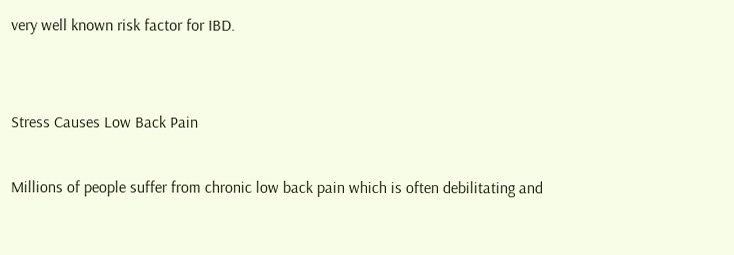very well known risk factor for IBD.


Stress Causes Low Back Pain

Millions of people suffer from chronic low back pain which is often debilitating and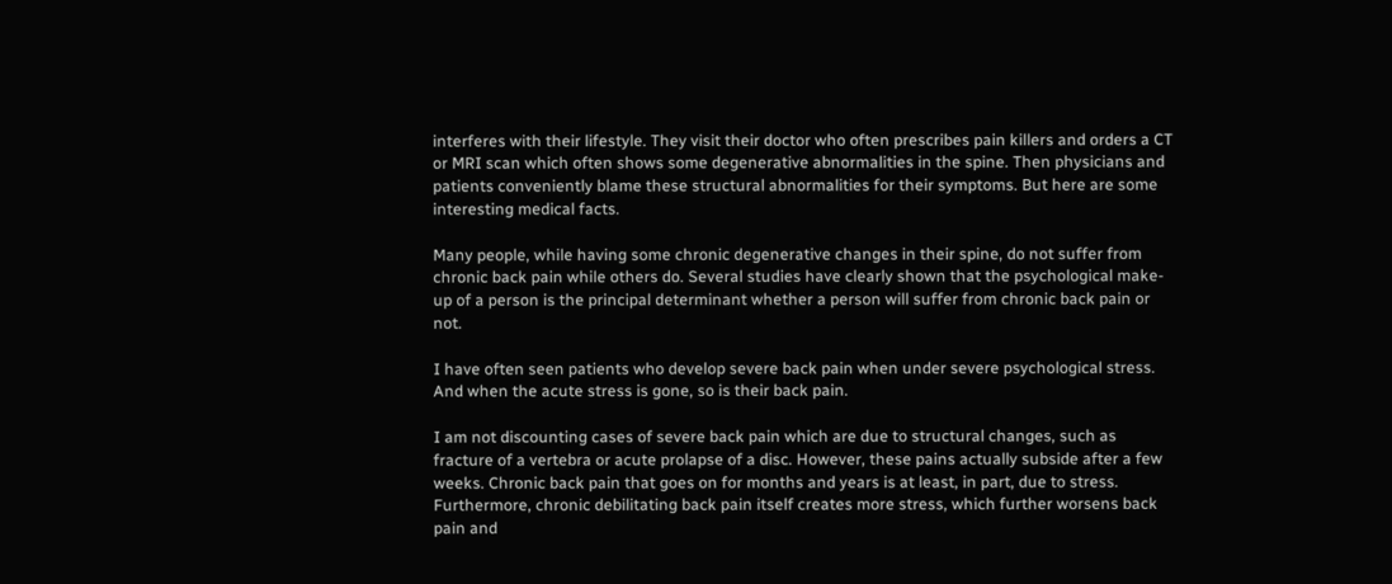interferes with their lifestyle. They visit their doctor who often prescribes pain killers and orders a CT or MRI scan which often shows some degenerative abnormalities in the spine. Then physicians and patients conveniently blame these structural abnormalities for their symptoms. But here are some interesting medical facts.

Many people, while having some chronic degenerative changes in their spine, do not suffer from chronic back pain while others do. Several studies have clearly shown that the psychological make-up of a person is the principal determinant whether a person will suffer from chronic back pain or not.

I have often seen patients who develop severe back pain when under severe psychological stress. And when the acute stress is gone, so is their back pain.

I am not discounting cases of severe back pain which are due to structural changes, such as fracture of a vertebra or acute prolapse of a disc. However, these pains actually subside after a few weeks. Chronic back pain that goes on for months and years is at least, in part, due to stress. Furthermore, chronic debilitating back pain itself creates more stress, which further worsens back pain and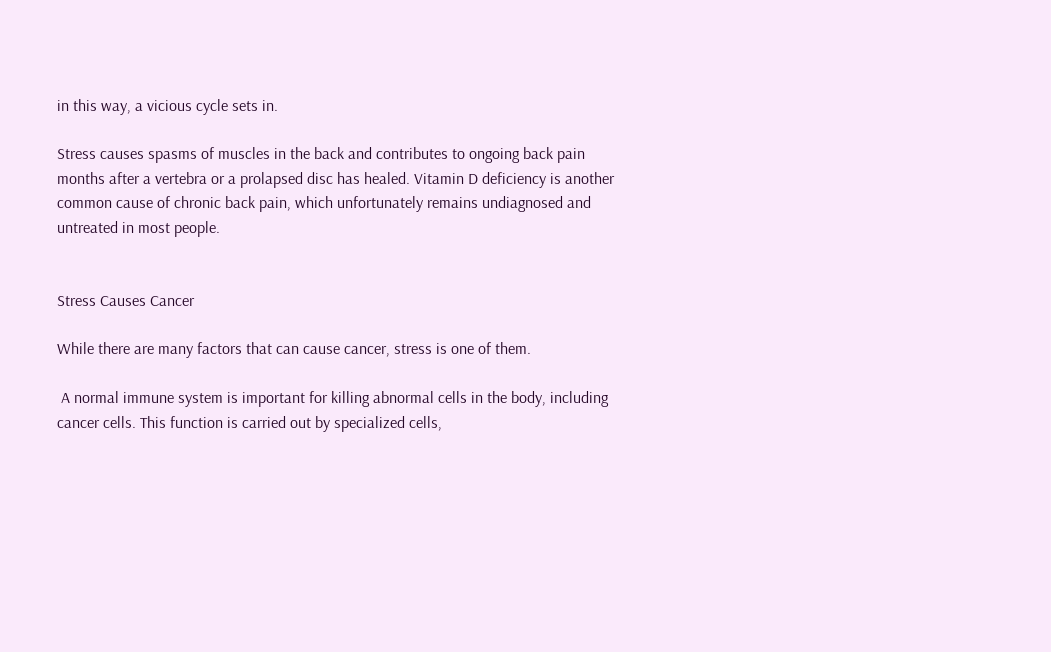in this way, a vicious cycle sets in.

Stress causes spasms of muscles in the back and contributes to ongoing back pain months after a vertebra or a prolapsed disc has healed. Vitamin D deficiency is another common cause of chronic back pain, which unfortunately remains undiagnosed and untreated in most people.


Stress Causes Cancer

While there are many factors that can cause cancer, stress is one of them.

 A normal immune system is important for killing abnormal cells in the body, including cancer cells. This function is carried out by specialized cells,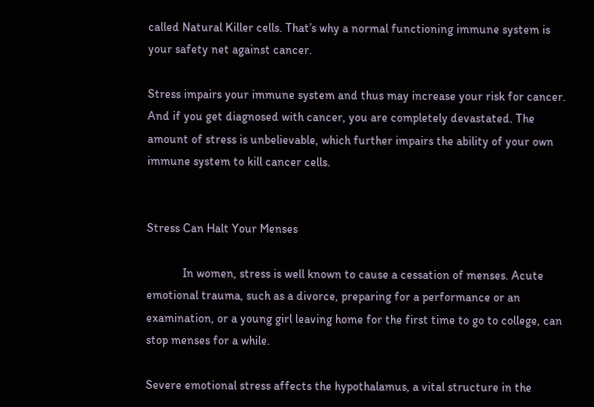called Natural Killer cells. That’s why a normal functioning immune system is your safety net against cancer.

Stress impairs your immune system and thus may increase your risk for cancer. And if you get diagnosed with cancer, you are completely devastated. The amount of stress is unbelievable, which further impairs the ability of your own immune system to kill cancer cells.


Stress Can Halt Your Menses

            In women, stress is well known to cause a cessation of menses. Acute emotional trauma, such as a divorce, preparing for a performance or an examination, or a young girl leaving home for the first time to go to college, can stop menses for a while.

Severe emotional stress affects the hypothalamus, a vital structure in the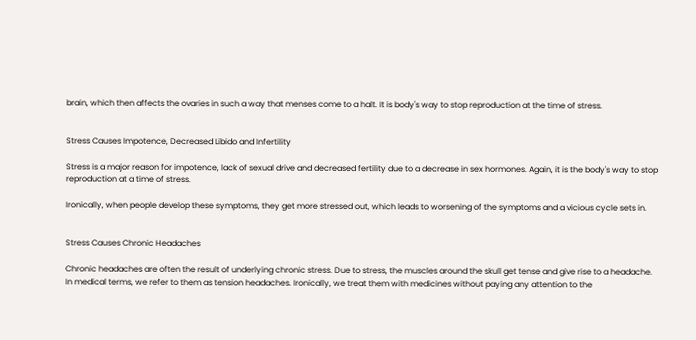brain, which then affects the ovaries in such a way that menses come to a halt. It is body's way to stop reproduction at the time of stress.


Stress Causes Impotence, Decreased Libido and Infertility

Stress is a major reason for impotence, lack of sexual drive and decreased fertility due to a decrease in sex hormones. Again, it is the body's way to stop reproduction at a time of stress.

Ironically, when people develop these symptoms, they get more stressed out, which leads to worsening of the symptoms and a vicious cycle sets in.


Stress Causes Chronic Headaches

Chronic headaches are often the result of underlying chronic stress. Due to stress, the muscles around the skull get tense and give rise to a headache. In medical terms, we refer to them as tension headaches. Ironically, we treat them with medicines without paying any attention to the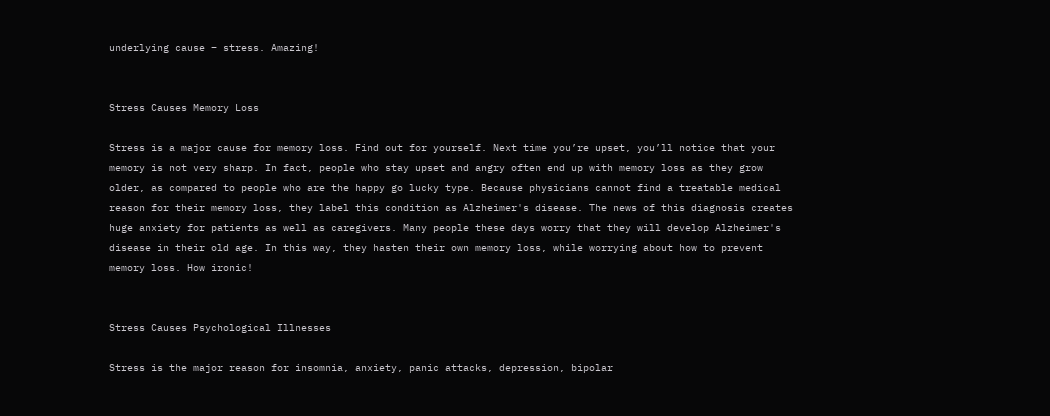underlying cause – stress. Amazing!


Stress Causes Memory Loss

Stress is a major cause for memory loss. Find out for yourself. Next time you’re upset, you’ll notice that your memory is not very sharp. In fact, people who stay upset and angry often end up with memory loss as they grow older, as compared to people who are the happy go lucky type. Because physicians cannot find a treatable medical reason for their memory loss, they label this condition as Alzheimer's disease. The news of this diagnosis creates huge anxiety for patients as well as caregivers. Many people these days worry that they will develop Alzheimer's disease in their old age. In this way, they hasten their own memory loss, while worrying about how to prevent memory loss. How ironic!


Stress Causes Psychological Illnesses

Stress is the major reason for insomnia, anxiety, panic attacks, depression, bipolar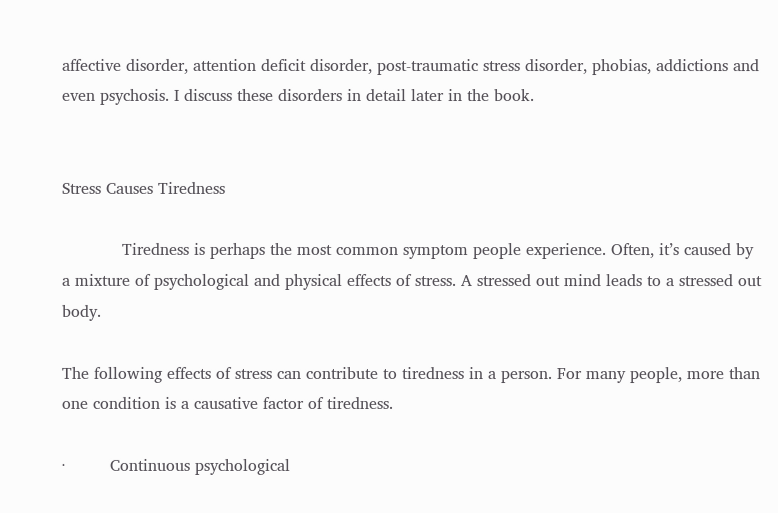affective disorder, attention deficit disorder, post-traumatic stress disorder, phobias, addictions and even psychosis. I discuss these disorders in detail later in the book.


Stress Causes Tiredness

            Tiredness is perhaps the most common symptom people experience. Often, it’s caused by a mixture of psychological and physical effects of stress. A stressed out mind leads to a stressed out body.

The following effects of stress can contribute to tiredness in a person. For many people, more than one condition is a causative factor of tiredness.

·         Continuous psychological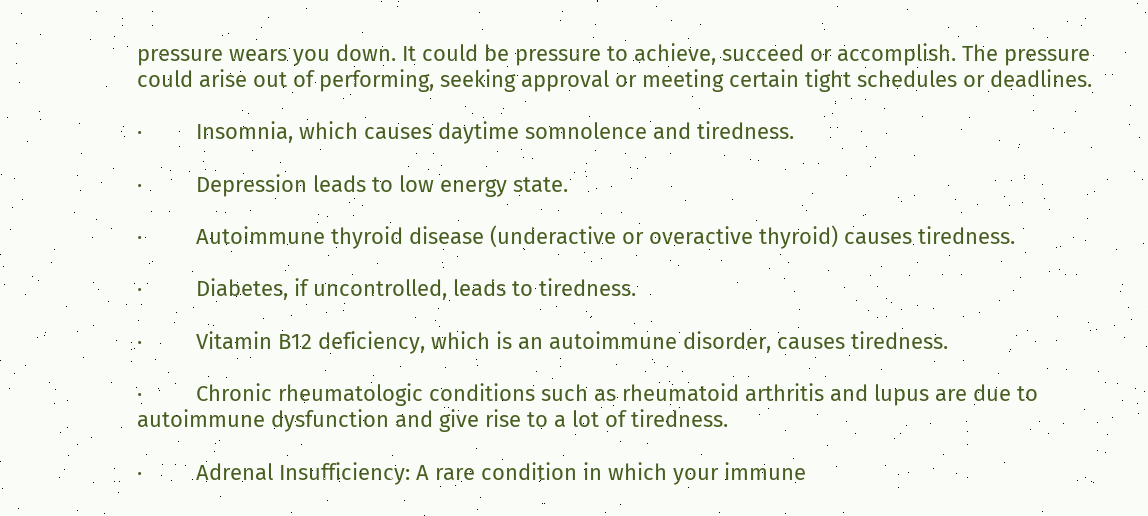pressure wears you down. It could be pressure to achieve, succeed or accomplish. The pressure could arise out of performing, seeking approval or meeting certain tight schedules or deadlines.

·         Insomnia, which causes daytime somnolence and tiredness.

·         Depression leads to low energy state.

·         Autoimmune thyroid disease (underactive or overactive thyroid) causes tiredness.

·         Diabetes, if uncontrolled, leads to tiredness.

·         Vitamin B12 deficiency, which is an autoimmune disorder, causes tiredness.

·         Chronic rheumatologic conditions such as rheumatoid arthritis and lupus are due to autoimmune dysfunction and give rise to a lot of tiredness.

·         Adrenal Insufficiency: A rare condition in which your immune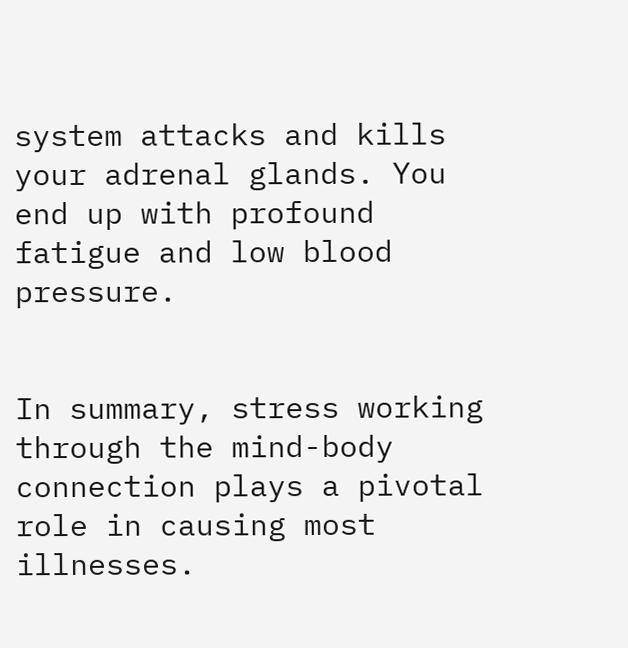system attacks and kills your adrenal glands. You end up with profound fatigue and low blood pressure.


In summary, stress working through the mind-body connection plays a pivotal role in causing most illnesses.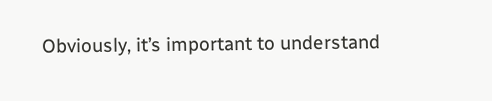Obviously, it’s important to understand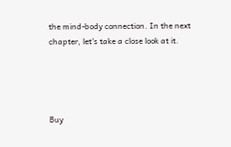the mind-body connection. In the next chapter, let's take a close look at it.




Buy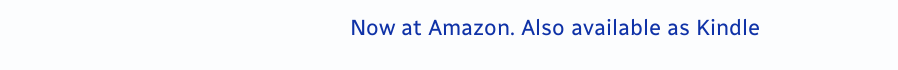Now at Amazon. Also available as Kindle